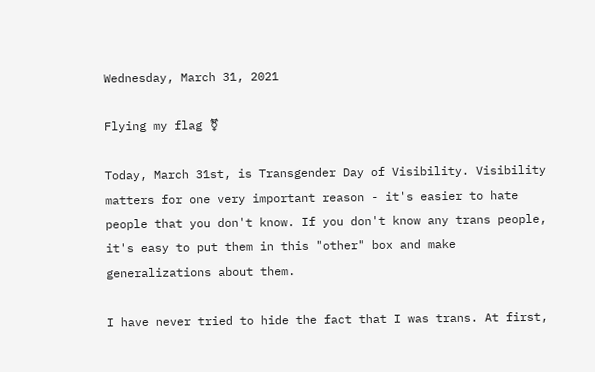Wednesday, March 31, 2021

Flying my flag ⚧

Today, March 31st, is Transgender Day of Visibility. Visibility matters for one very important reason - it's easier to hate people that you don't know. If you don't know any trans people, it's easy to put them in this "other" box and make generalizations about them.

I have never tried to hide the fact that I was trans. At first,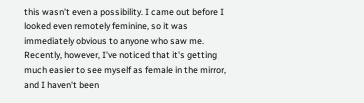this wasn't even a possibility. I came out before I looked even remotely feminine, so it was immediately obvious to anyone who saw me. Recently, however, I've noticed that it's getting much easier to see myself as female in the mirror, and I haven't been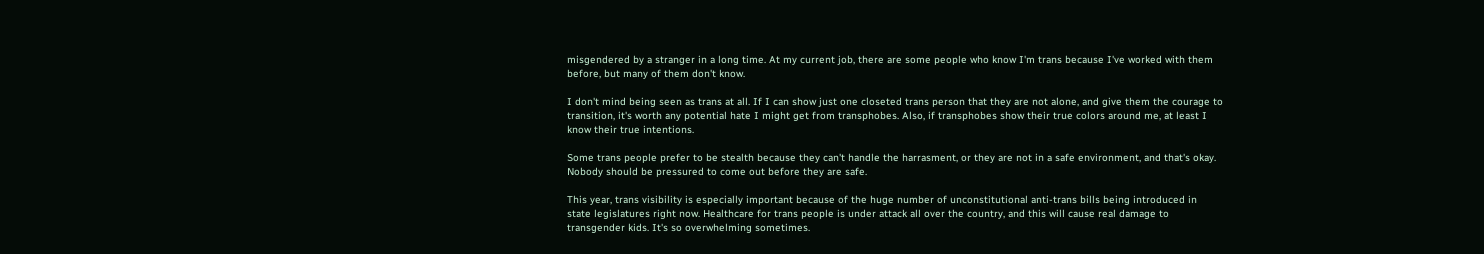misgendered by a stranger in a long time. At my current job, there are some people who know I'm trans because I've worked with them before, but many of them don't know.

I don't mind being seen as trans at all. If I can show just one closeted trans person that they are not alone, and give them the courage to transition, it's worth any potential hate I might get from transphobes. Also, if transphobes show their true colors around me, at least I know their true intentions.

Some trans people prefer to be stealth because they can't handle the harrasment, or they are not in a safe environment, and that's okay. Nobody should be pressured to come out before they are safe.

This year, trans visibility is especially important because of the huge number of unconstitutional anti-trans bills being introduced in state legislatures right now. Healthcare for trans people is under attack all over the country, and this will cause real damage to transgender kids. It's so overwhelming sometimes.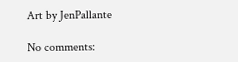Art by JenPallante

No comments: